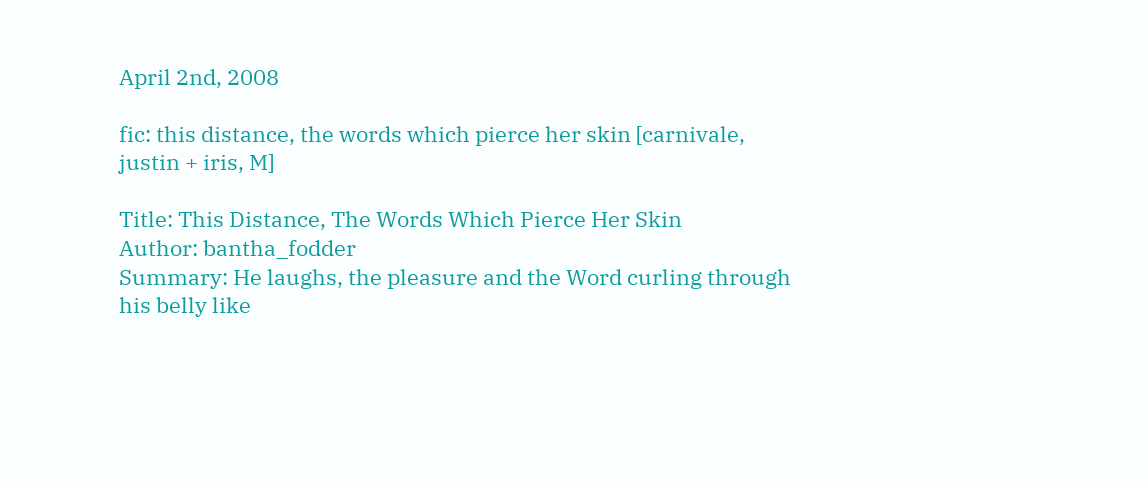April 2nd, 2008

fic: this distance, the words which pierce her skin [carnivale, justin + iris, M]

Title: This Distance, The Words Which Pierce Her Skin
Author: bantha_fodder
Summary: He laughs, the pleasure and the Word curling through his belly like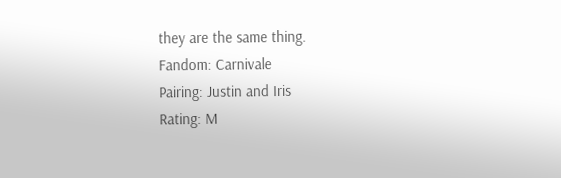they are the same thing.
Fandom: Carnivale
Pairing: Justin and Iris
Rating: M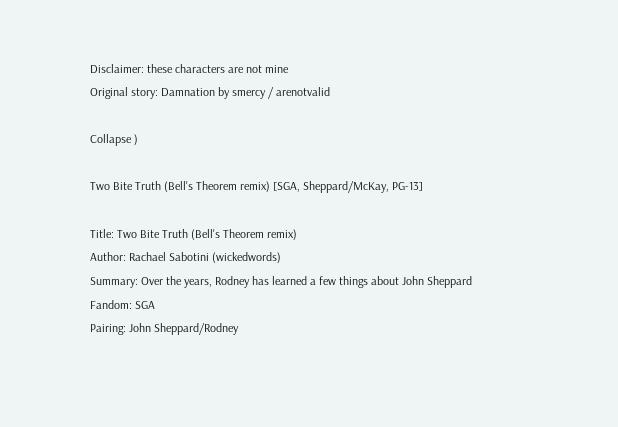Disclaimer: these characters are not mine
Original story: Damnation by smercy / arenotvalid

Collapse )

Two Bite Truth (Bell's Theorem remix) [SGA, Sheppard/McKay, PG-13]

Title: Two Bite Truth (Bell's Theorem remix)
Author: Rachael Sabotini (wickedwords)
Summary: Over the years, Rodney has learned a few things about John Sheppard
Fandom: SGA
Pairing: John Sheppard/Rodney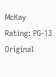McKay
Rating: PG-13
Original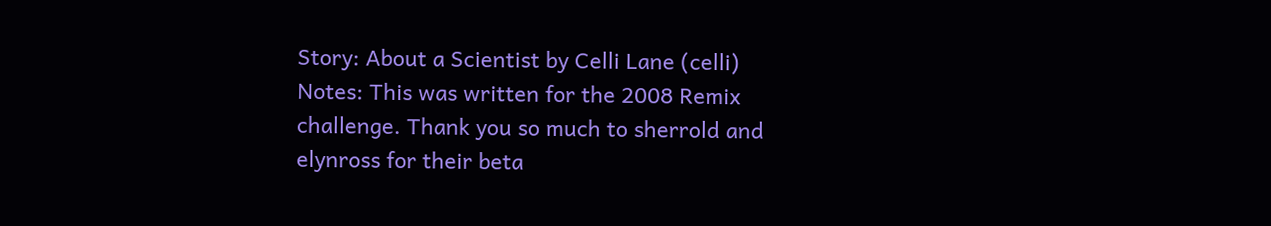Story: About a Scientist by Celli Lane (celli)
Notes: This was written for the 2008 Remix challenge. Thank you so much to sherrold and elynross for their beta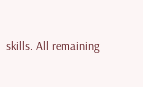skills. All remaining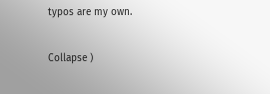typos are my own.

Collapse )